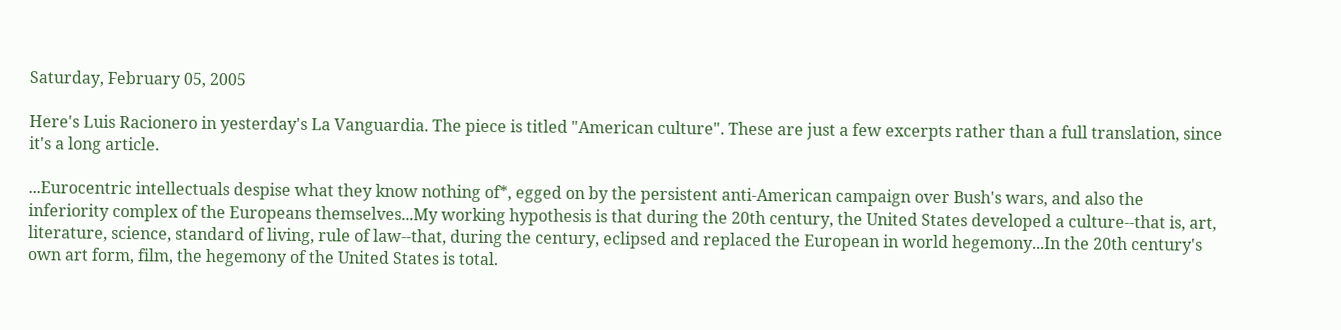Saturday, February 05, 2005

Here's Luis Racionero in yesterday's La Vanguardia. The piece is titled "American culture". These are just a few excerpts rather than a full translation, since it's a long article.

...Eurocentric intellectuals despise what they know nothing of*, egged on by the persistent anti-American campaign over Bush's wars, and also the inferiority complex of the Europeans themselves...My working hypothesis is that during the 20th century, the United States developed a culture--that is, art, literature, science, standard of living, rule of law--that, during the century, eclipsed and replaced the European in world hegemony...In the 20th century's own art form, film, the hegemony of the United States is total.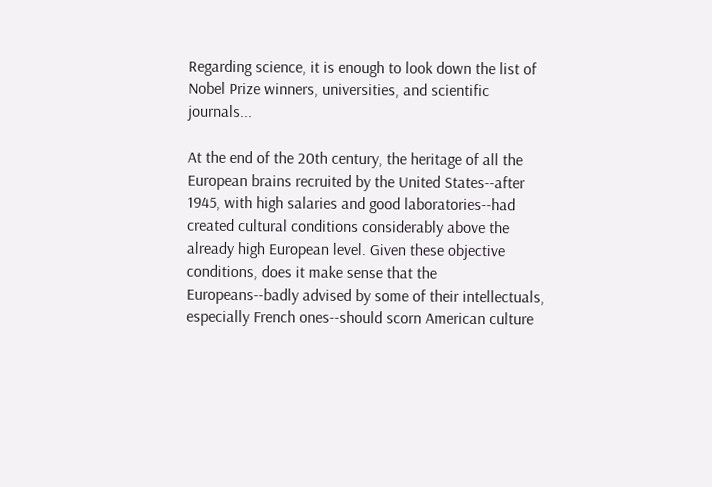Regarding science, it is enough to look down the list of Nobel Prize winners, universities, and scientific journals...

At the end of the 20th century, the heritage of all the European brains recruited by the United States--after 1945, with high salaries and good laboratories--had created cultural conditions considerably above the already high European level. Given these objective conditions, does it make sense that the Europeans--badly advised by some of their intellectuals, especially French ones--should scorn American culture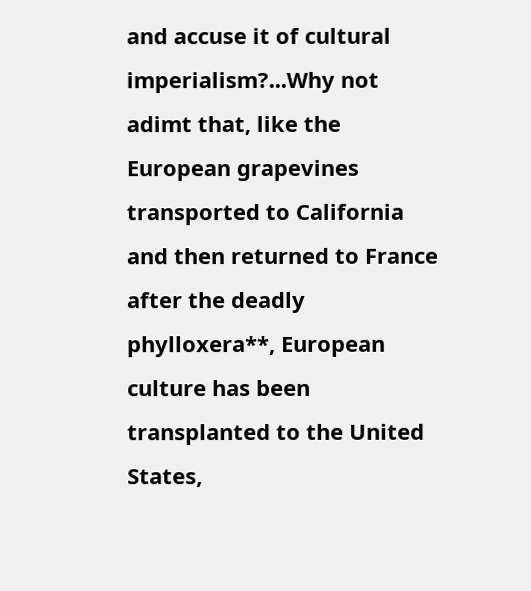and accuse it of cultural imperialism?...Why not adimt that, like the European grapevines transported to California and then returned to France after the deadly phylloxera**, European culture has been transplanted to the United States,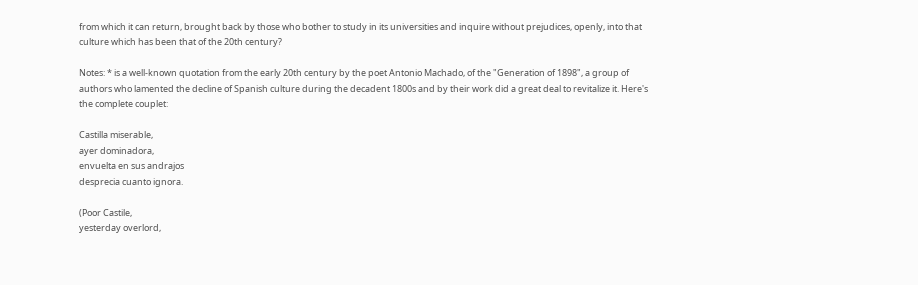from which it can return, brought back by those who bother to study in its universities and inquire without prejudices, openly, into that culture which has been that of the 20th century?

Notes: * is a well-known quotation from the early 20th century by the poet Antonio Machado, of the "Generation of 1898", a group of authors who lamented the decline of Spanish culture during the decadent 1800s and by their work did a great deal to revitalize it. Here's the complete couplet:

Castilla miserable,
ayer dominadora,
envuelta en sus andrajos
desprecia cuanto ignora.

(Poor Castile,
yesterday overlord,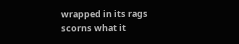wrapped in its rags
scorns what it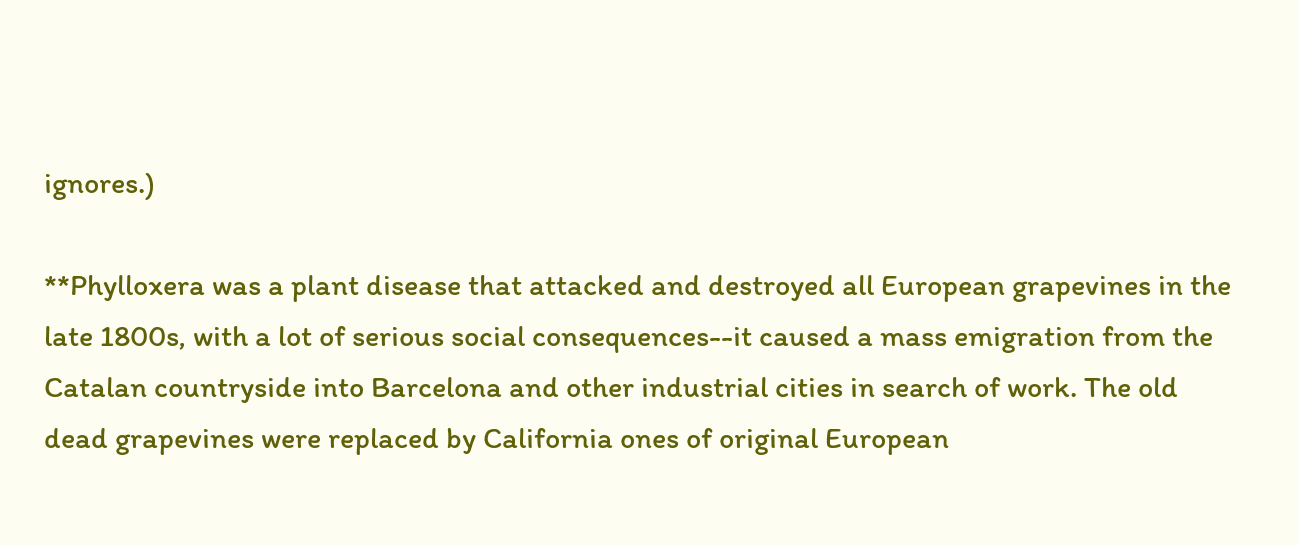ignores.)

**Phylloxera was a plant disease that attacked and destroyed all European grapevines in the late 1800s, with a lot of serious social consequences--it caused a mass emigration from the Catalan countryside into Barcelona and other industrial cities in search of work. The old dead grapevines were replaced by California ones of original European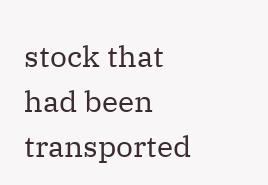stock that had been transported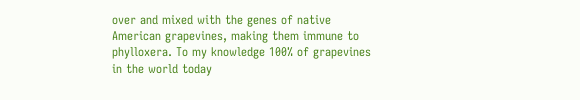over and mixed with the genes of native American grapevines, making them immune to phylloxera. To my knowledge 100% of grapevines in the world today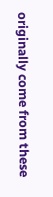originally come from these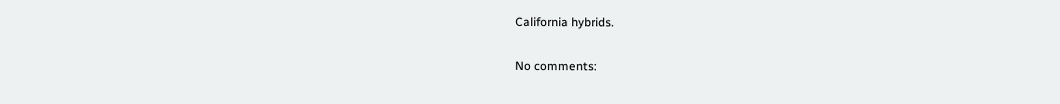California hybrids.

No comments: